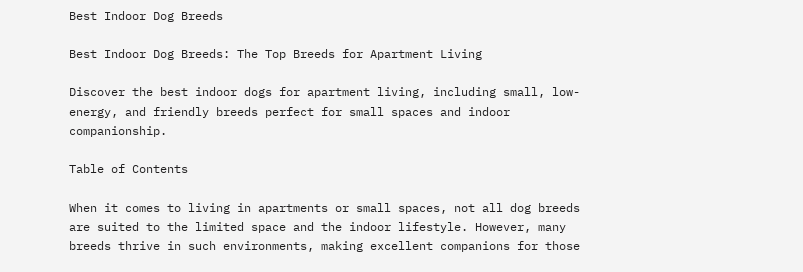Best Indoor Dog Breeds

Best Indoor Dog Breeds: The Top Breeds for Apartment Living

Discover the best indoor dogs for apartment living, including small, low-energy, and friendly breeds perfect for small spaces and indoor companionship.

Table of Contents

When it comes to living in apartments or small spaces, not all dog breeds are suited to the limited space and the indoor lifestyle. However, many breeds thrive in such environments, making excellent companions for those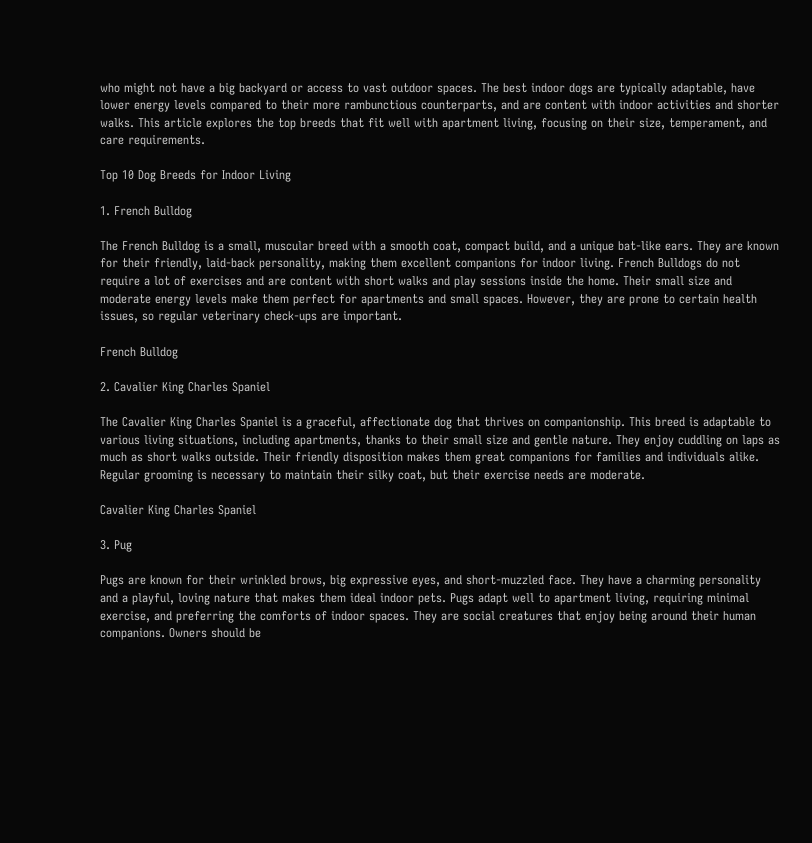who might not have a big backyard or access to vast outdoor spaces. The best indoor dogs are typically adaptable, have lower energy levels compared to their more rambunctious counterparts, and are content with indoor activities and shorter walks. This article explores the top breeds that fit well with apartment living, focusing on their size, temperament, and care requirements.

Top 10 Dog Breeds for Indoor Living

1. French Bulldog

The French Bulldog is a small, muscular breed with a smooth coat, compact build, and a unique bat-like ears. They are known for their friendly, laid-back personality, making them excellent companions for indoor living. French Bulldogs do not require a lot of exercises and are content with short walks and play sessions inside the home. Their small size and moderate energy levels make them perfect for apartments and small spaces. However, they are prone to certain health issues, so regular veterinary check-ups are important.

French Bulldog

2. Cavalier King Charles Spaniel

The Cavalier King Charles Spaniel is a graceful, affectionate dog that thrives on companionship. This breed is adaptable to various living situations, including apartments, thanks to their small size and gentle nature. They enjoy cuddling on laps as much as short walks outside. Their friendly disposition makes them great companions for families and individuals alike. Regular grooming is necessary to maintain their silky coat, but their exercise needs are moderate.

Cavalier King Charles Spaniel

3. Pug

Pugs are known for their wrinkled brows, big expressive eyes, and short-muzzled face. They have a charming personality and a playful, loving nature that makes them ideal indoor pets. Pugs adapt well to apartment living, requiring minimal exercise, and preferring the comforts of indoor spaces. They are social creatures that enjoy being around their human companions. Owners should be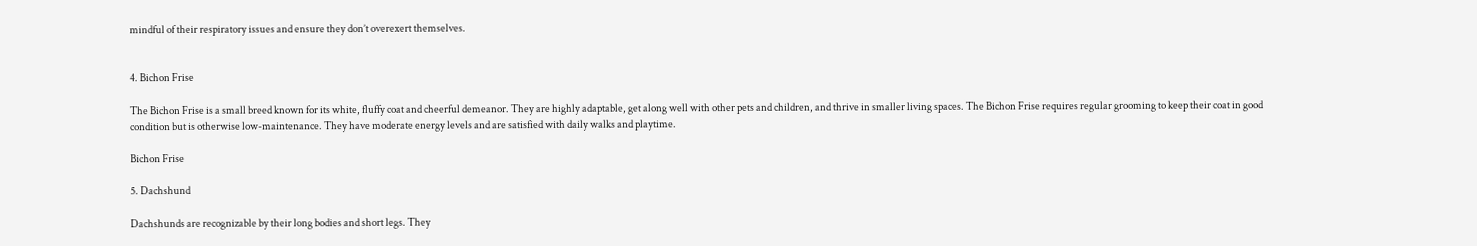mindful of their respiratory issues and ensure they don’t overexert themselves.


4. Bichon Frise

The Bichon Frise is a small breed known for its white, fluffy coat and cheerful demeanor. They are highly adaptable, get along well with other pets and children, and thrive in smaller living spaces. The Bichon Frise requires regular grooming to keep their coat in good condition but is otherwise low-maintenance. They have moderate energy levels and are satisfied with daily walks and playtime.

Bichon Frise

5. Dachshund

Dachshunds are recognizable by their long bodies and short legs. They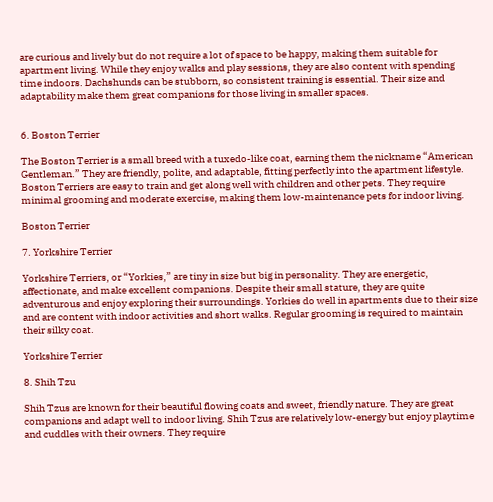are curious and lively but do not require a lot of space to be happy, making them suitable for apartment living. While they enjoy walks and play sessions, they are also content with spending time indoors. Dachshunds can be stubborn, so consistent training is essential. Their size and adaptability make them great companions for those living in smaller spaces.


6. Boston Terrier

The Boston Terrier is a small breed with a tuxedo-like coat, earning them the nickname “American Gentleman.” They are friendly, polite, and adaptable, fitting perfectly into the apartment lifestyle. Boston Terriers are easy to train and get along well with children and other pets. They require minimal grooming and moderate exercise, making them low-maintenance pets for indoor living.

Boston Terrier

7. Yorkshire Terrier

Yorkshire Terriers, or “Yorkies,” are tiny in size but big in personality. They are energetic, affectionate, and make excellent companions. Despite their small stature, they are quite adventurous and enjoy exploring their surroundings. Yorkies do well in apartments due to their size and are content with indoor activities and short walks. Regular grooming is required to maintain their silky coat.

Yorkshire Terrier

8. Shih Tzu

Shih Tzus are known for their beautiful flowing coats and sweet, friendly nature. They are great companions and adapt well to indoor living. Shih Tzus are relatively low-energy but enjoy playtime and cuddles with their owners. They require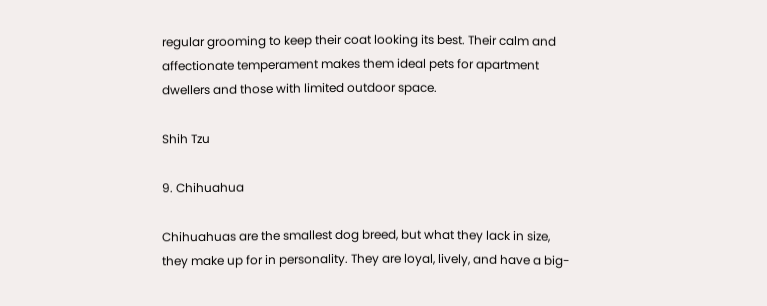regular grooming to keep their coat looking its best. Their calm and affectionate temperament makes them ideal pets for apartment dwellers and those with limited outdoor space.

Shih Tzu

9. Chihuahua

Chihuahuas are the smallest dog breed, but what they lack in size, they make up for in personality. They are loyal, lively, and have a big-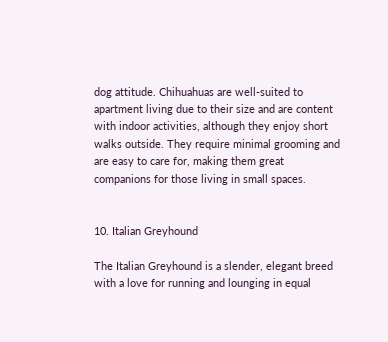dog attitude. Chihuahuas are well-suited to apartment living due to their size and are content with indoor activities, although they enjoy short walks outside. They require minimal grooming and are easy to care for, making them great companions for those living in small spaces.


10. Italian Greyhound

The Italian Greyhound is a slender, elegant breed with a love for running and lounging in equal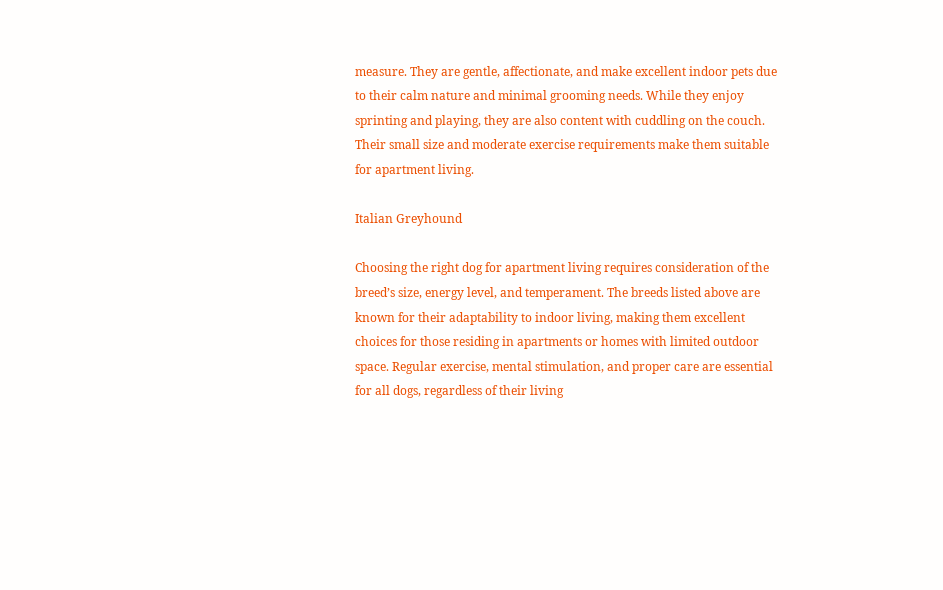measure. They are gentle, affectionate, and make excellent indoor pets due to their calm nature and minimal grooming needs. While they enjoy sprinting and playing, they are also content with cuddling on the couch. Their small size and moderate exercise requirements make them suitable for apartment living.

Italian Greyhound

Choosing the right dog for apartment living requires consideration of the breed’s size, energy level, and temperament. The breeds listed above are known for their adaptability to indoor living, making them excellent choices for those residing in apartments or homes with limited outdoor space. Regular exercise, mental stimulation, and proper care are essential for all dogs, regardless of their living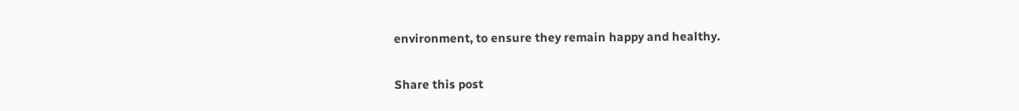environment, to ensure they remain happy and healthy.

Share this post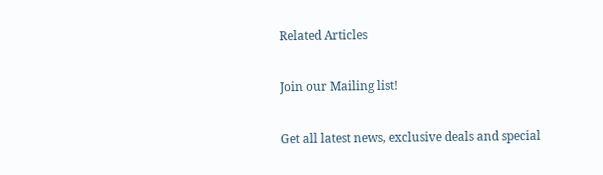Related Articles

Join our Mailing list!

Get all latest news, exclusive deals and special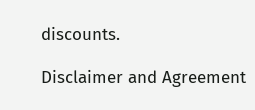discounts.

Disclaimer and Agreement